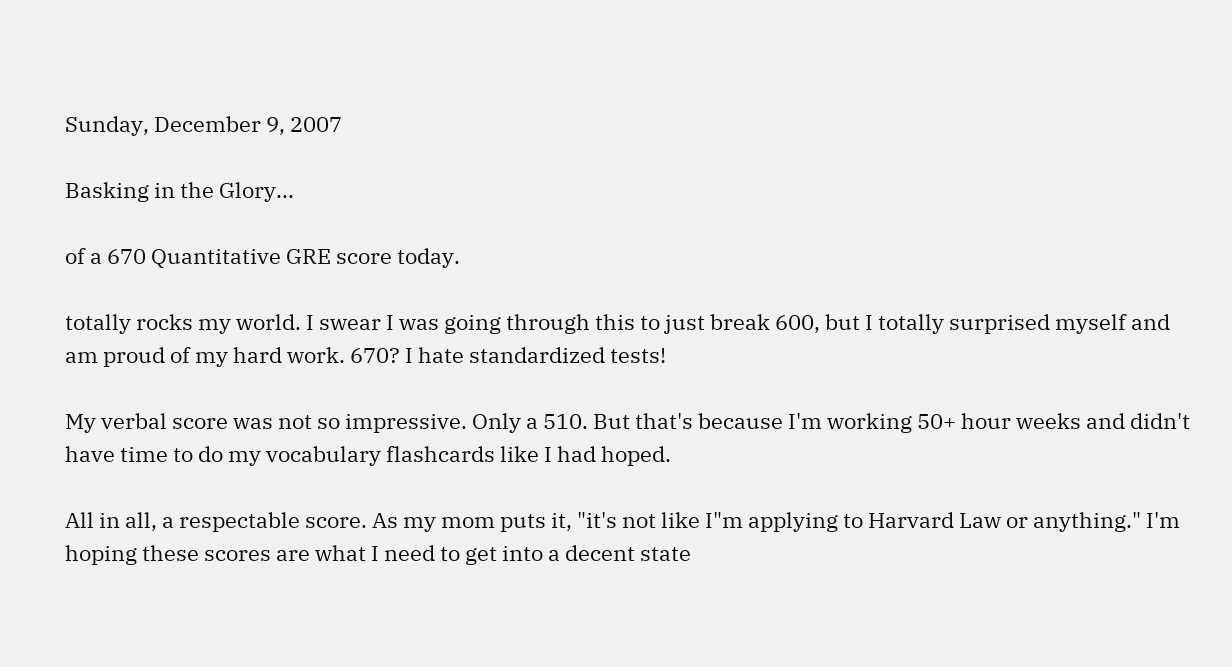Sunday, December 9, 2007

Basking in the Glory...

of a 670 Quantitative GRE score today.

totally rocks my world. I swear I was going through this to just break 600, but I totally surprised myself and am proud of my hard work. 670? I hate standardized tests!

My verbal score was not so impressive. Only a 510. But that's because I'm working 50+ hour weeks and didn't have time to do my vocabulary flashcards like I had hoped.

All in all, a respectable score. As my mom puts it, "it's not like I"m applying to Harvard Law or anything." I'm hoping these scores are what I need to get into a decent state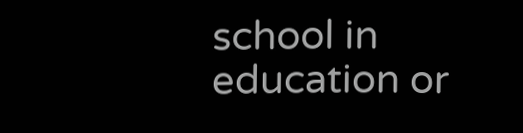school in education or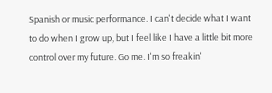Spanish or music performance. I can't decide what I want to do when I grow up, but I feel like I have a little bit more control over my future. Go me. I'm so freakin'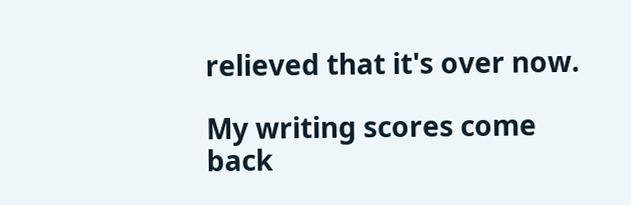relieved that it's over now.

My writing scores come back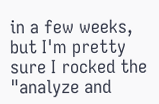in a few weeks, but I'm pretty sure I rocked the "analyze and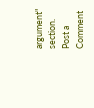argument" section.
Post a Comment